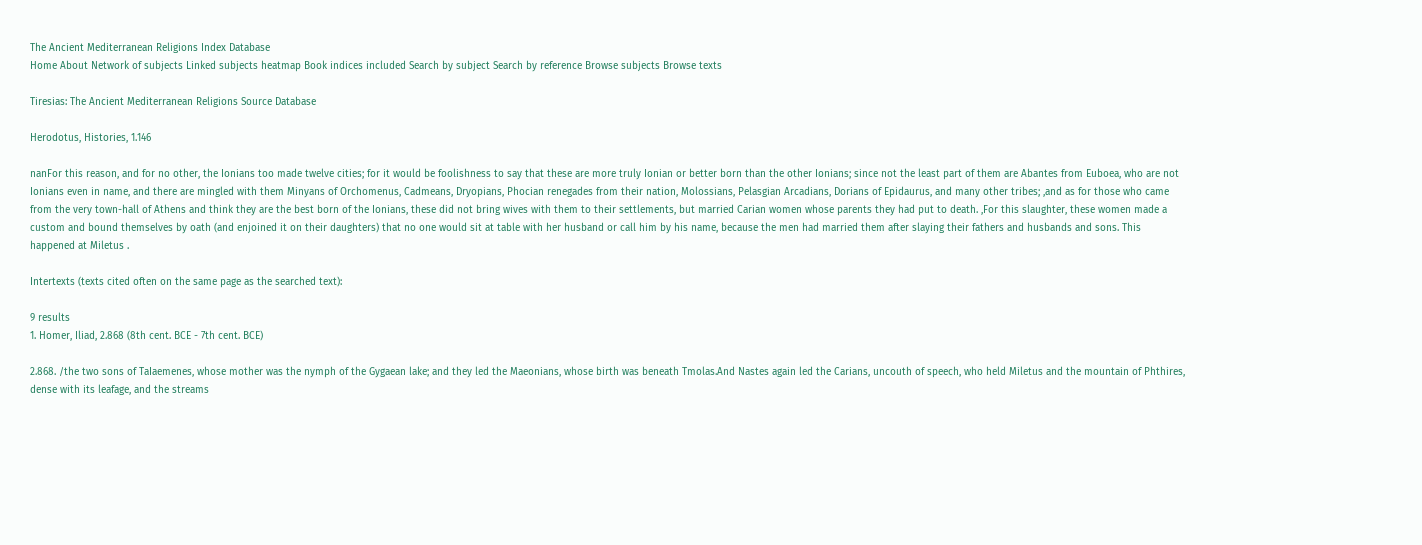The Ancient Mediterranean Religions Index Database
Home About Network of subjects Linked subjects heatmap Book indices included Search by subject Search by reference Browse subjects Browse texts

Tiresias: The Ancient Mediterranean Religions Source Database

Herodotus, Histories, 1.146

nanFor this reason, and for no other, the Ionians too made twelve cities; for it would be foolishness to say that these are more truly Ionian or better born than the other Ionians; since not the least part of them are Abantes from Euboea, who are not Ionians even in name, and there are mingled with them Minyans of Orchomenus, Cadmeans, Dryopians, Phocian renegades from their nation, Molossians, Pelasgian Arcadians, Dorians of Epidaurus, and many other tribes; ,and as for those who came from the very town-hall of Athens and think they are the best born of the Ionians, these did not bring wives with them to their settlements, but married Carian women whose parents they had put to death. ,For this slaughter, these women made a custom and bound themselves by oath (and enjoined it on their daughters) that no one would sit at table with her husband or call him by his name, because the men had married them after slaying their fathers and husbands and sons. This happened at Miletus .

Intertexts (texts cited often on the same page as the searched text):

9 results
1. Homer, Iliad, 2.868 (8th cent. BCE - 7th cent. BCE)

2.868. /the two sons of TaIaemenes, whose mother was the nymph of the Gygaean lake; and they led the Maeonians, whose birth was beneath Tmolas.And Nastes again led the Carians, uncouth of speech, who held Miletus and the mountain of Phthires, dense with its leafage, and the streams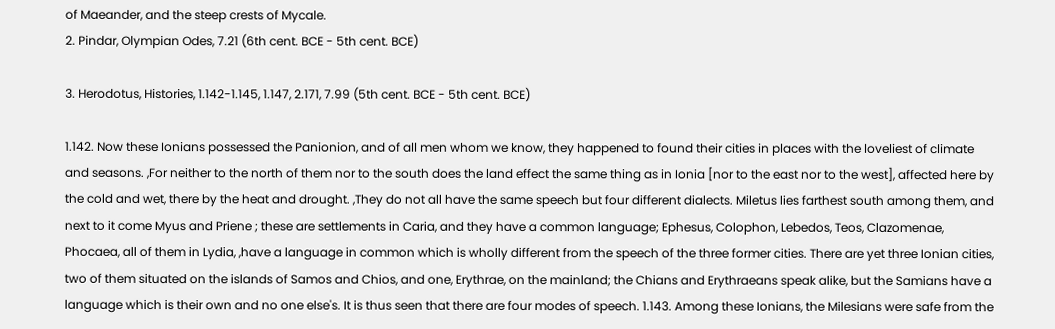of Maeander, and the steep crests of Mycale.
2. Pindar, Olympian Odes, 7.21 (6th cent. BCE - 5th cent. BCE)

3. Herodotus, Histories, 1.142-1.145, 1.147, 2.171, 7.99 (5th cent. BCE - 5th cent. BCE)

1.142. Now these Ionians possessed the Panionion, and of all men whom we know, they happened to found their cities in places with the loveliest of climate and seasons. ,For neither to the north of them nor to the south does the land effect the same thing as in Ionia [nor to the east nor to the west], affected here by the cold and wet, there by the heat and drought. ,They do not all have the same speech but four different dialects. Miletus lies farthest south among them, and next to it come Myus and Priene ; these are settlements in Caria, and they have a common language; Ephesus, Colophon, Lebedos, Teos, Clazomenae, Phocaea, all of them in Lydia, ,have a language in common which is wholly different from the speech of the three former cities. There are yet three Ionian cities, two of them situated on the islands of Samos and Chios, and one, Erythrae, on the mainland; the Chians and Erythraeans speak alike, but the Samians have a language which is their own and no one else's. It is thus seen that there are four modes of speech. 1.143. Among these Ionians, the Milesians were safe from the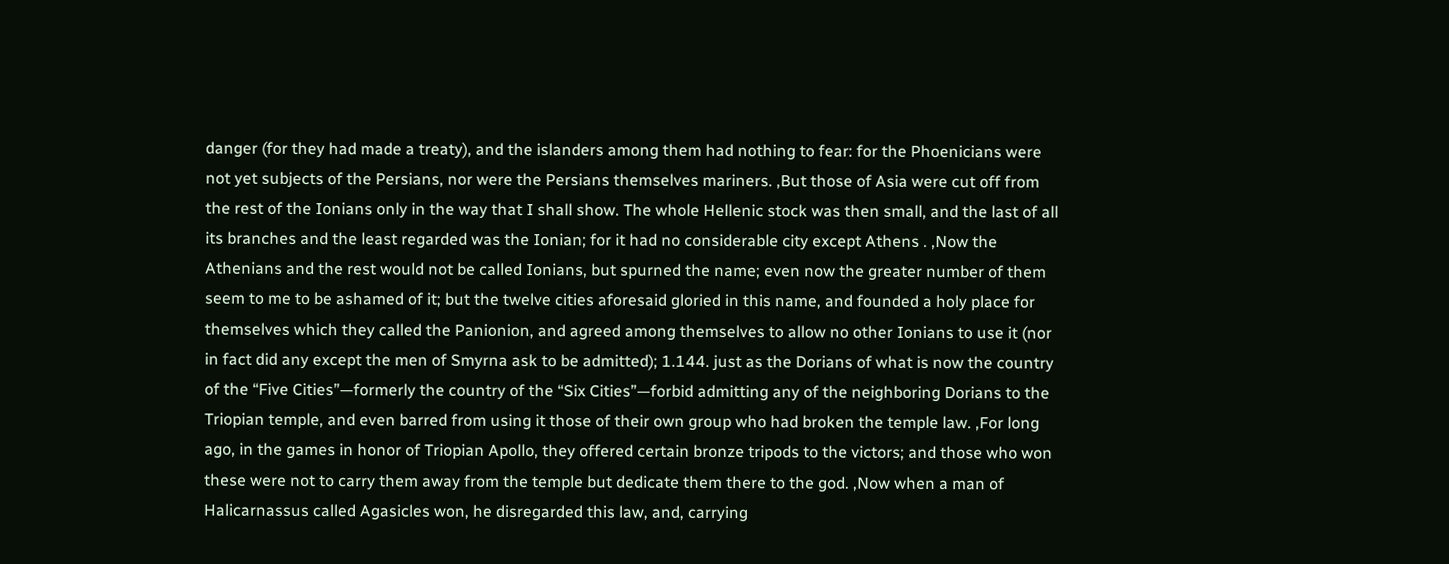danger (for they had made a treaty), and the islanders among them had nothing to fear: for the Phoenicians were not yet subjects of the Persians, nor were the Persians themselves mariners. ,But those of Asia were cut off from the rest of the Ionians only in the way that I shall show. The whole Hellenic stock was then small, and the last of all its branches and the least regarded was the Ionian; for it had no considerable city except Athens . ,Now the Athenians and the rest would not be called Ionians, but spurned the name; even now the greater number of them seem to me to be ashamed of it; but the twelve cities aforesaid gloried in this name, and founded a holy place for themselves which they called the Panionion, and agreed among themselves to allow no other Ionians to use it (nor in fact did any except the men of Smyrna ask to be admitted); 1.144. just as the Dorians of what is now the country of the “Five Cities”—formerly the country of the “Six Cities”—forbid admitting any of the neighboring Dorians to the Triopian temple, and even barred from using it those of their own group who had broken the temple law. ,For long ago, in the games in honor of Triopian Apollo, they offered certain bronze tripods to the victors; and those who won these were not to carry them away from the temple but dedicate them there to the god. ,Now when a man of Halicarnassus called Agasicles won, he disregarded this law, and, carrying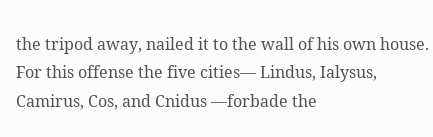the tripod away, nailed it to the wall of his own house. For this offense the five cities— Lindus, Ialysus, Camirus, Cos, and Cnidus —forbade the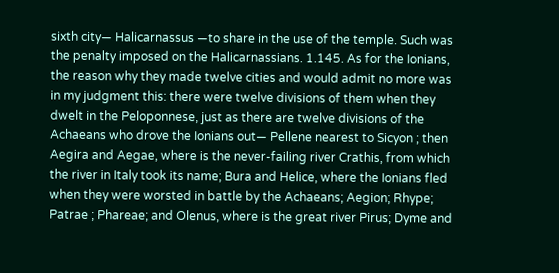sixth city— Halicarnassus —to share in the use of the temple. Such was the penalty imposed on the Halicarnassians. 1.145. As for the Ionians, the reason why they made twelve cities and would admit no more was in my judgment this: there were twelve divisions of them when they dwelt in the Peloponnese, just as there are twelve divisions of the Achaeans who drove the Ionians out— Pellene nearest to Sicyon ; then Aegira and Aegae, where is the never-failing river Crathis, from which the river in Italy took its name; Bura and Helice, where the Ionians fled when they were worsted in battle by the Achaeans; Aegion; Rhype; Patrae ; Phareae; and Olenus, where is the great river Pirus; Dyme and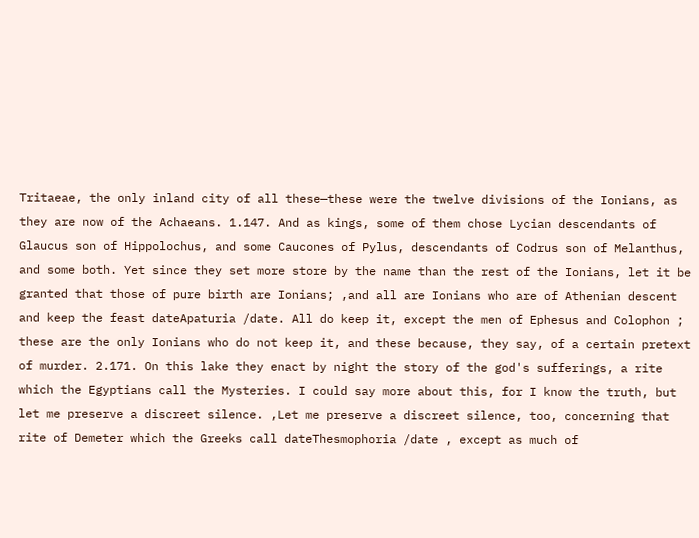Tritaeae, the only inland city of all these—these were the twelve divisions of the Ionians, as they are now of the Achaeans. 1.147. And as kings, some of them chose Lycian descendants of Glaucus son of Hippolochus, and some Caucones of Pylus, descendants of Codrus son of Melanthus, and some both. Yet since they set more store by the name than the rest of the Ionians, let it be granted that those of pure birth are Ionians; ,and all are Ionians who are of Athenian descent and keep the feast dateApaturia /date. All do keep it, except the men of Ephesus and Colophon ; these are the only Ionians who do not keep it, and these because, they say, of a certain pretext of murder. 2.171. On this lake they enact by night the story of the god's sufferings, a rite which the Egyptians call the Mysteries. I could say more about this, for I know the truth, but let me preserve a discreet silence. ,Let me preserve a discreet silence, too, concerning that rite of Demeter which the Greeks call dateThesmophoria /date , except as much of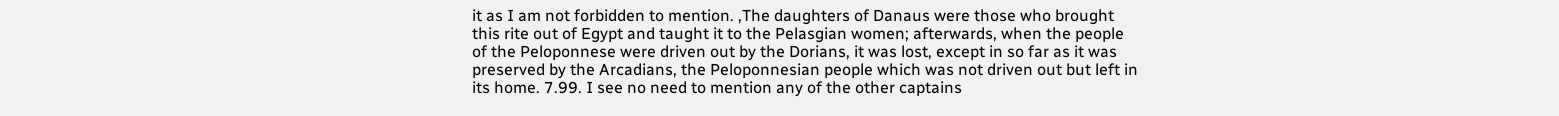it as I am not forbidden to mention. ,The daughters of Danaus were those who brought this rite out of Egypt and taught it to the Pelasgian women; afterwards, when the people of the Peloponnese were driven out by the Dorians, it was lost, except in so far as it was preserved by the Arcadians, the Peloponnesian people which was not driven out but left in its home. 7.99. I see no need to mention any of the other captains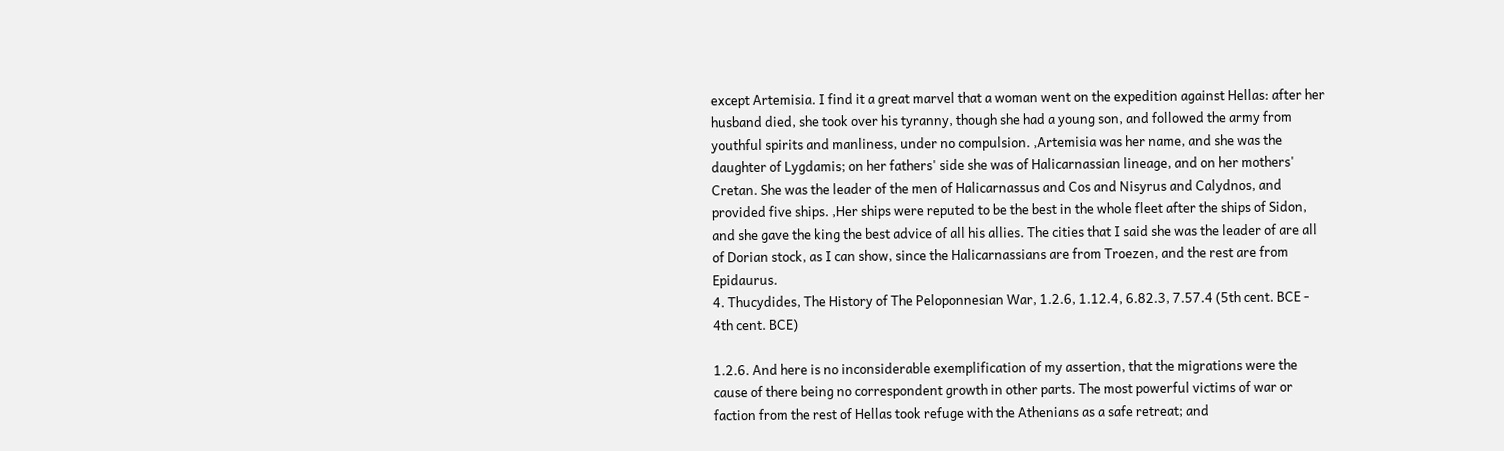except Artemisia. I find it a great marvel that a woman went on the expedition against Hellas: after her husband died, she took over his tyranny, though she had a young son, and followed the army from youthful spirits and manliness, under no compulsion. ,Artemisia was her name, and she was the daughter of Lygdamis; on her fathers' side she was of Halicarnassian lineage, and on her mothers' Cretan. She was the leader of the men of Halicarnassus and Cos and Nisyrus and Calydnos, and provided five ships. ,Her ships were reputed to be the best in the whole fleet after the ships of Sidon, and she gave the king the best advice of all his allies. The cities that I said she was the leader of are all of Dorian stock, as I can show, since the Halicarnassians are from Troezen, and the rest are from Epidaurus.
4. Thucydides, The History of The Peloponnesian War, 1.2.6, 1.12.4, 6.82.3, 7.57.4 (5th cent. BCE - 4th cent. BCE)

1.2.6. And here is no inconsiderable exemplification of my assertion, that the migrations were the cause of there being no correspondent growth in other parts. The most powerful victims of war or faction from the rest of Hellas took refuge with the Athenians as a safe retreat; and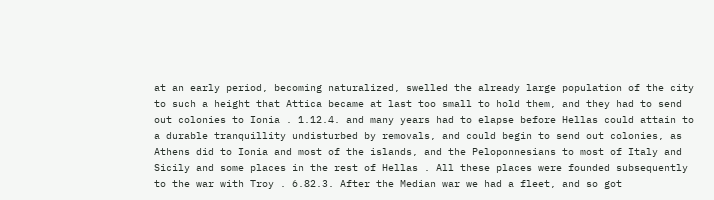at an early period, becoming naturalized, swelled the already large population of the city to such a height that Attica became at last too small to hold them, and they had to send out colonies to Ionia . 1.12.4. and many years had to elapse before Hellas could attain to a durable tranquillity undisturbed by removals, and could begin to send out colonies, as Athens did to Ionia and most of the islands, and the Peloponnesians to most of Italy and Sicily and some places in the rest of Hellas . All these places were founded subsequently to the war with Troy . 6.82.3. After the Median war we had a fleet, and so got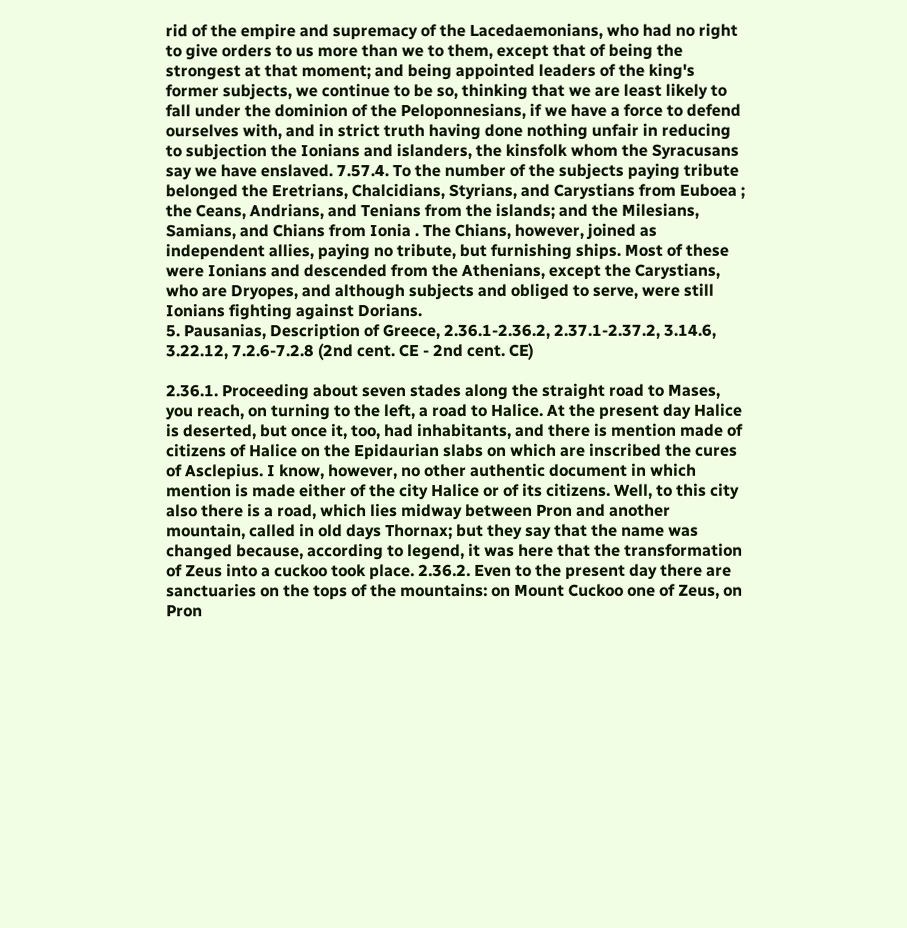rid of the empire and supremacy of the Lacedaemonians, who had no right to give orders to us more than we to them, except that of being the strongest at that moment; and being appointed leaders of the king's former subjects, we continue to be so, thinking that we are least likely to fall under the dominion of the Peloponnesians, if we have a force to defend ourselves with, and in strict truth having done nothing unfair in reducing to subjection the Ionians and islanders, the kinsfolk whom the Syracusans say we have enslaved. 7.57.4. To the number of the subjects paying tribute belonged the Eretrians, Chalcidians, Styrians, and Carystians from Euboea ; the Ceans, Andrians, and Tenians from the islands; and the Milesians, Samians, and Chians from Ionia . The Chians, however, joined as independent allies, paying no tribute, but furnishing ships. Most of these were Ionians and descended from the Athenians, except the Carystians, who are Dryopes, and although subjects and obliged to serve, were still Ionians fighting against Dorians.
5. Pausanias, Description of Greece, 2.36.1-2.36.2, 2.37.1-2.37.2, 3.14.6, 3.22.12, 7.2.6-7.2.8 (2nd cent. CE - 2nd cent. CE)

2.36.1. Proceeding about seven stades along the straight road to Mases, you reach, on turning to the left, a road to Halice. At the present day Halice is deserted, but once it, too, had inhabitants, and there is mention made of citizens of Halice on the Epidaurian slabs on which are inscribed the cures of Asclepius. I know, however, no other authentic document in which mention is made either of the city Halice or of its citizens. Well, to this city also there is a road, which lies midway between Pron and another mountain, called in old days Thornax; but they say that the name was changed because, according to legend, it was here that the transformation of Zeus into a cuckoo took place. 2.36.2. Even to the present day there are sanctuaries on the tops of the mountains: on Mount Cuckoo one of Zeus, on Pron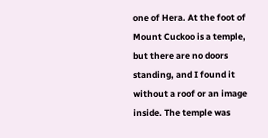one of Hera. At the foot of Mount Cuckoo is a temple, but there are no doors standing, and I found it without a roof or an image inside. The temple was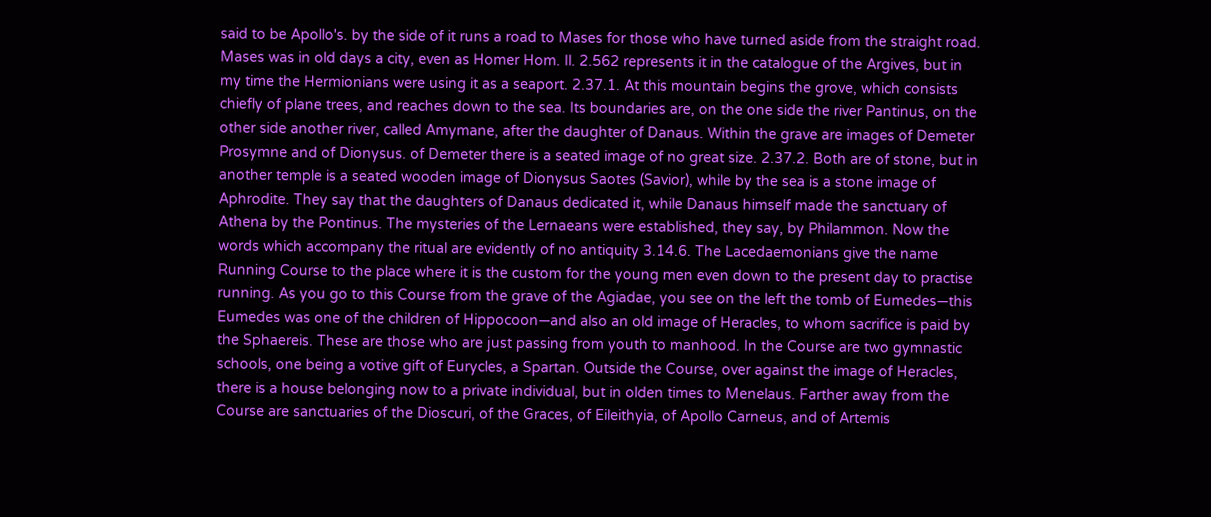said to be Apollo's. by the side of it runs a road to Mases for those who have turned aside from the straight road. Mases was in old days a city, even as Homer Hom. Il. 2.562 represents it in the catalogue of the Argives, but in my time the Hermionians were using it as a seaport. 2.37.1. At this mountain begins the grove, which consists chiefly of plane trees, and reaches down to the sea. Its boundaries are, on the one side the river Pantinus, on the other side another river, called Amymane, after the daughter of Danaus. Within the grave are images of Demeter Prosymne and of Dionysus. of Demeter there is a seated image of no great size. 2.37.2. Both are of stone, but in another temple is a seated wooden image of Dionysus Saotes (Savior), while by the sea is a stone image of Aphrodite. They say that the daughters of Danaus dedicated it, while Danaus himself made the sanctuary of Athena by the Pontinus. The mysteries of the Lernaeans were established, they say, by Philammon. Now the words which accompany the ritual are evidently of no antiquity 3.14.6. The Lacedaemonians give the name Running Course to the place where it is the custom for the young men even down to the present day to practise running. As you go to this Course from the grave of the Agiadae, you see on the left the tomb of Eumedes—this Eumedes was one of the children of Hippocoon—and also an old image of Heracles, to whom sacrifice is paid by the Sphaereis. These are those who are just passing from youth to manhood. In the Course are two gymnastic schools, one being a votive gift of Eurycles, a Spartan. Outside the Course, over against the image of Heracles, there is a house belonging now to a private individual, but in olden times to Menelaus. Farther away from the Course are sanctuaries of the Dioscuri, of the Graces, of Eileithyia, of Apollo Carneus, and of Artemis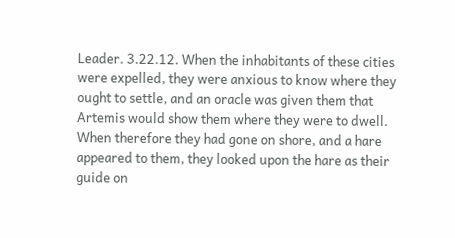Leader. 3.22.12. When the inhabitants of these cities were expelled, they were anxious to know where they ought to settle, and an oracle was given them that Artemis would show them where they were to dwell. When therefore they had gone on shore, and a hare appeared to them, they looked upon the hare as their guide on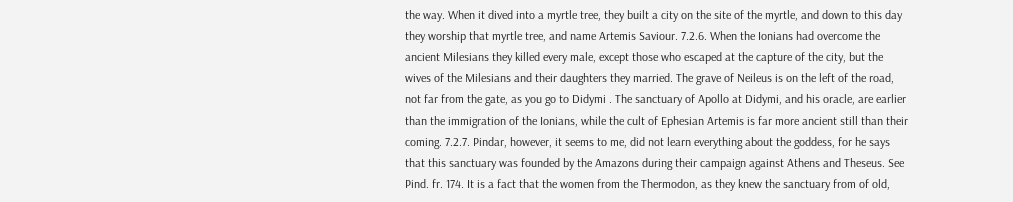the way. When it dived into a myrtle tree, they built a city on the site of the myrtle, and down to this day they worship that myrtle tree, and name Artemis Saviour. 7.2.6. When the Ionians had overcome the ancient Milesians they killed every male, except those who escaped at the capture of the city, but the wives of the Milesians and their daughters they married. The grave of Neileus is on the left of the road, not far from the gate, as you go to Didymi . The sanctuary of Apollo at Didymi, and his oracle, are earlier than the immigration of the Ionians, while the cult of Ephesian Artemis is far more ancient still than their coming. 7.2.7. Pindar, however, it seems to me, did not learn everything about the goddess, for he says that this sanctuary was founded by the Amazons during their campaign against Athens and Theseus. See Pind. fr. 174. It is a fact that the women from the Thermodon, as they knew the sanctuary from of old,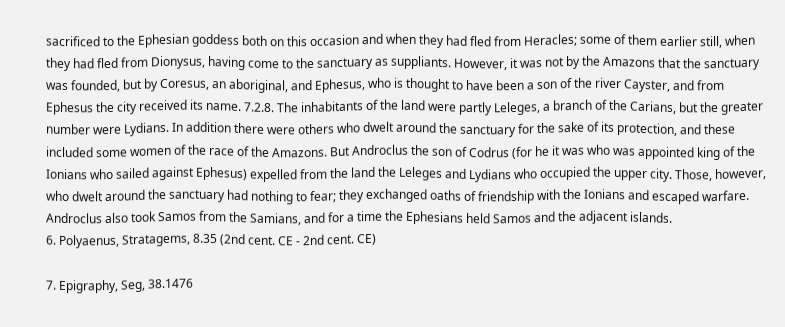sacrificed to the Ephesian goddess both on this occasion and when they had fled from Heracles; some of them earlier still, when they had fled from Dionysus, having come to the sanctuary as suppliants. However, it was not by the Amazons that the sanctuary was founded, but by Coresus, an aboriginal, and Ephesus, who is thought to have been a son of the river Cayster, and from Ephesus the city received its name. 7.2.8. The inhabitants of the land were partly Leleges, a branch of the Carians, but the greater number were Lydians. In addition there were others who dwelt around the sanctuary for the sake of its protection, and these included some women of the race of the Amazons. But Androclus the son of Codrus (for he it was who was appointed king of the Ionians who sailed against Ephesus) expelled from the land the Leleges and Lydians who occupied the upper city. Those, however, who dwelt around the sanctuary had nothing to fear; they exchanged oaths of friendship with the Ionians and escaped warfare. Androclus also took Samos from the Samians, and for a time the Ephesians held Samos and the adjacent islands.
6. Polyaenus, Stratagems, 8.35 (2nd cent. CE - 2nd cent. CE)

7. Epigraphy, Seg, 38.1476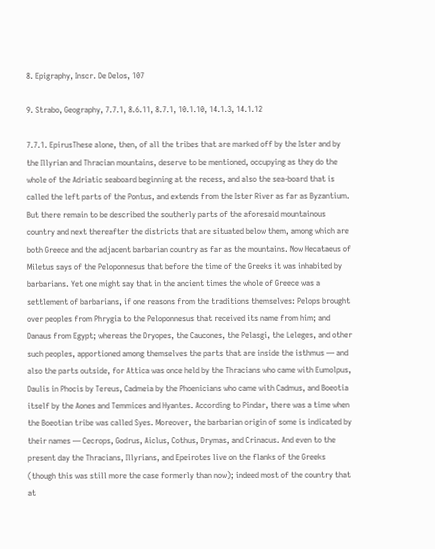8. Epigraphy, Inscr. De Delos, 107

9. Strabo, Geography, 7.7.1, 8.6.11, 8.7.1, 10.1.10, 14.1.3, 14.1.12

7.7.1. EpirusThese alone, then, of all the tribes that are marked off by the Ister and by the Illyrian and Thracian mountains, deserve to be mentioned, occupying as they do the whole of the Adriatic seaboard beginning at the recess, and also the sea-board that is called the left parts of the Pontus, and extends from the Ister River as far as Byzantium. But there remain to be described the southerly parts of the aforesaid mountainous country and next thereafter the districts that are situated below them, among which are both Greece and the adjacent barbarian country as far as the mountains. Now Hecataeus of Miletus says of the Peloponnesus that before the time of the Greeks it was inhabited by barbarians. Yet one might say that in the ancient times the whole of Greece was a settlement of barbarians, if one reasons from the traditions themselves: Pelops brought over peoples from Phrygia to the Peloponnesus that received its name from him; and Danaus from Egypt; whereas the Dryopes, the Caucones, the Pelasgi, the Leleges, and other such peoples, apportioned among themselves the parts that are inside the isthmus — and also the parts outside, for Attica was once held by the Thracians who came with Eumolpus, Daulis in Phocis by Tereus, Cadmeia by the Phoenicians who came with Cadmus, and Boeotia itself by the Aones and Temmices and Hyantes. According to Pindar, there was a time when the Boeotian tribe was called Syes. Moreover, the barbarian origin of some is indicated by their names — Cecrops, Godrus, Aiclus, Cothus, Drymas, and Crinacus. And even to the present day the Thracians, Illyrians, and Epeirotes live on the flanks of the Greeks (though this was still more the case formerly than now); indeed most of the country that at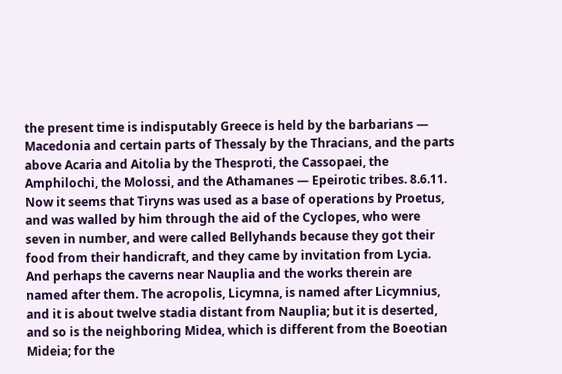the present time is indisputably Greece is held by the barbarians — Macedonia and certain parts of Thessaly by the Thracians, and the parts above Acaria and Aitolia by the Thesproti, the Cassopaei, the Amphilochi, the Molossi, and the Athamanes — Epeirotic tribes. 8.6.11. Now it seems that Tiryns was used as a base of operations by Proetus, and was walled by him through the aid of the Cyclopes, who were seven in number, and were called Bellyhands because they got their food from their handicraft, and they came by invitation from Lycia. And perhaps the caverns near Nauplia and the works therein are named after them. The acropolis, Licymna, is named after Licymnius, and it is about twelve stadia distant from Nauplia; but it is deserted, and so is the neighboring Midea, which is different from the Boeotian Mideia; for the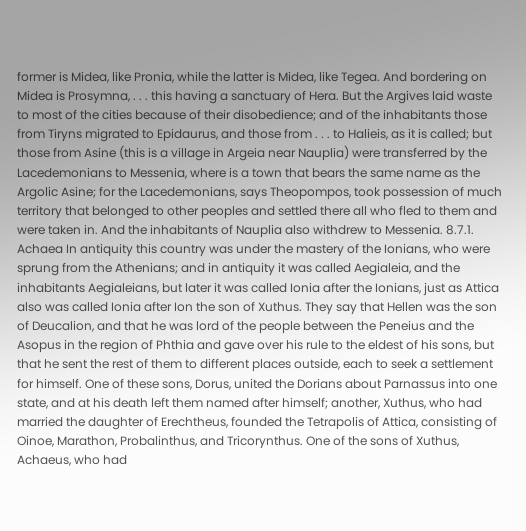former is Midea, like Pronia, while the latter is Midea, like Tegea. And bordering on Midea is Prosymna, . . . this having a sanctuary of Hera. But the Argives laid waste to most of the cities because of their disobedience; and of the inhabitants those from Tiryns migrated to Epidaurus, and those from . . . to Halieis, as it is called; but those from Asine (this is a village in Argeia near Nauplia) were transferred by the Lacedemonians to Messenia, where is a town that bears the same name as the Argolic Asine; for the Lacedemonians, says Theopompos, took possession of much territory that belonged to other peoples and settled there all who fled to them and were taken in. And the inhabitants of Nauplia also withdrew to Messenia. 8.7.1. Achaea In antiquity this country was under the mastery of the Ionians, who were sprung from the Athenians; and in antiquity it was called Aegialeia, and the inhabitants Aegialeians, but later it was called Ionia after the Ionians, just as Attica also was called Ionia after Ion the son of Xuthus. They say that Hellen was the son of Deucalion, and that he was lord of the people between the Peneius and the Asopus in the region of Phthia and gave over his rule to the eldest of his sons, but that he sent the rest of them to different places outside, each to seek a settlement for himself. One of these sons, Dorus, united the Dorians about Parnassus into one state, and at his death left them named after himself; another, Xuthus, who had married the daughter of Erechtheus, founded the Tetrapolis of Attica, consisting of Oinoe, Marathon, Probalinthus, and Tricorynthus. One of the sons of Xuthus, Achaeus, who had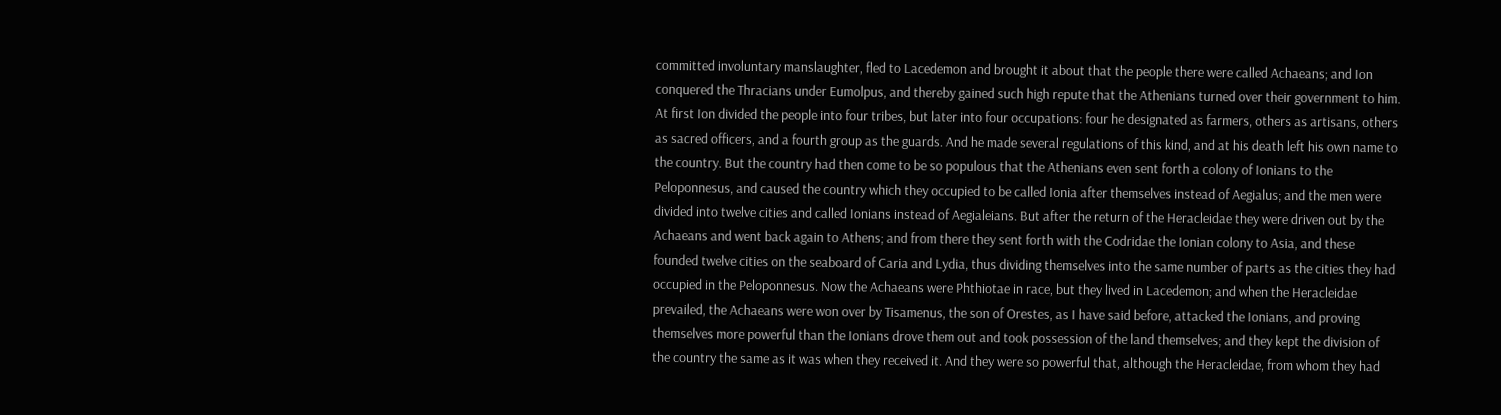committed involuntary manslaughter, fled to Lacedemon and brought it about that the people there were called Achaeans; and Ion conquered the Thracians under Eumolpus, and thereby gained such high repute that the Athenians turned over their government to him. At first Ion divided the people into four tribes, but later into four occupations: four he designated as farmers, others as artisans, others as sacred officers, and a fourth group as the guards. And he made several regulations of this kind, and at his death left his own name to the country. But the country had then come to be so populous that the Athenians even sent forth a colony of Ionians to the Peloponnesus, and caused the country which they occupied to be called Ionia after themselves instead of Aegialus; and the men were divided into twelve cities and called Ionians instead of Aegialeians. But after the return of the Heracleidae they were driven out by the Achaeans and went back again to Athens; and from there they sent forth with the Codridae the Ionian colony to Asia, and these founded twelve cities on the seaboard of Caria and Lydia, thus dividing themselves into the same number of parts as the cities they had occupied in the Peloponnesus. Now the Achaeans were Phthiotae in race, but they lived in Lacedemon; and when the Heracleidae prevailed, the Achaeans were won over by Tisamenus, the son of Orestes, as I have said before, attacked the Ionians, and proving themselves more powerful than the Ionians drove them out and took possession of the land themselves; and they kept the division of the country the same as it was when they received it. And they were so powerful that, although the Heracleidae, from whom they had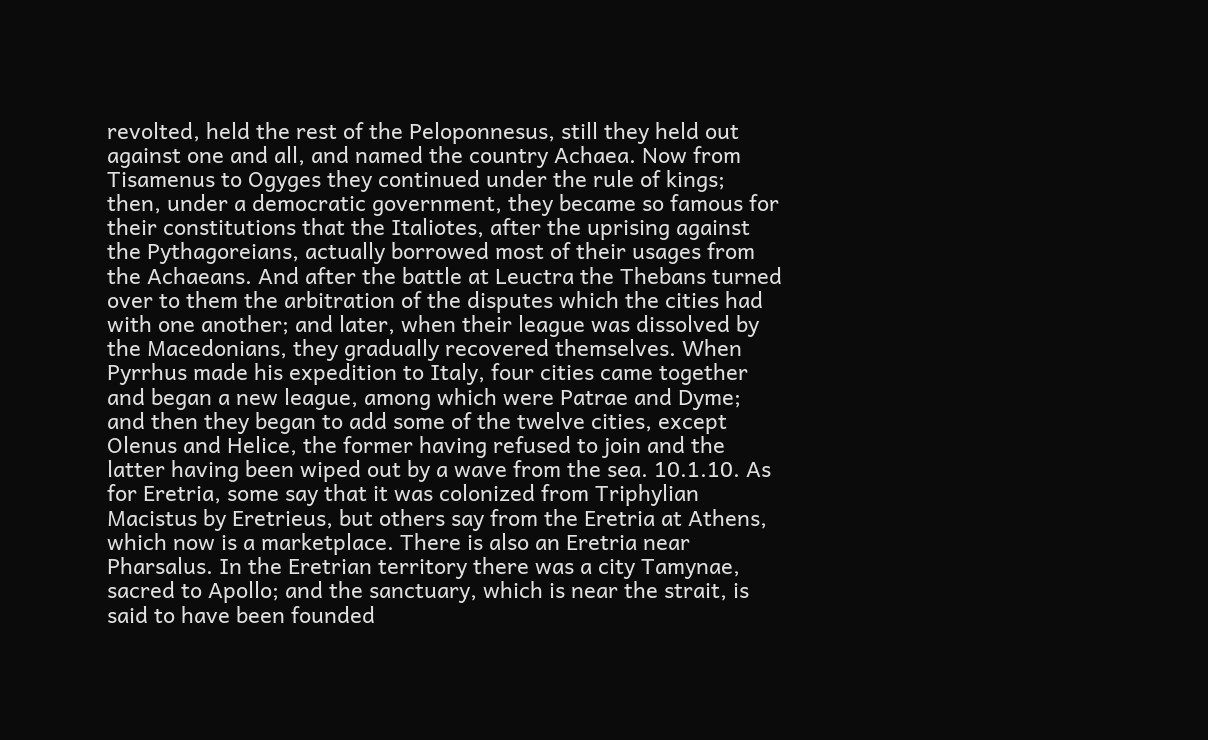revolted, held the rest of the Peloponnesus, still they held out against one and all, and named the country Achaea. Now from Tisamenus to Ogyges they continued under the rule of kings; then, under a democratic government, they became so famous for their constitutions that the Italiotes, after the uprising against the Pythagoreians, actually borrowed most of their usages from the Achaeans. And after the battle at Leuctra the Thebans turned over to them the arbitration of the disputes which the cities had with one another; and later, when their league was dissolved by the Macedonians, they gradually recovered themselves. When Pyrrhus made his expedition to Italy, four cities came together and began a new league, among which were Patrae and Dyme; and then they began to add some of the twelve cities, except Olenus and Helice, the former having refused to join and the latter having been wiped out by a wave from the sea. 10.1.10. As for Eretria, some say that it was colonized from Triphylian Macistus by Eretrieus, but others say from the Eretria at Athens, which now is a marketplace. There is also an Eretria near Pharsalus. In the Eretrian territory there was a city Tamynae, sacred to Apollo; and the sanctuary, which is near the strait, is said to have been founded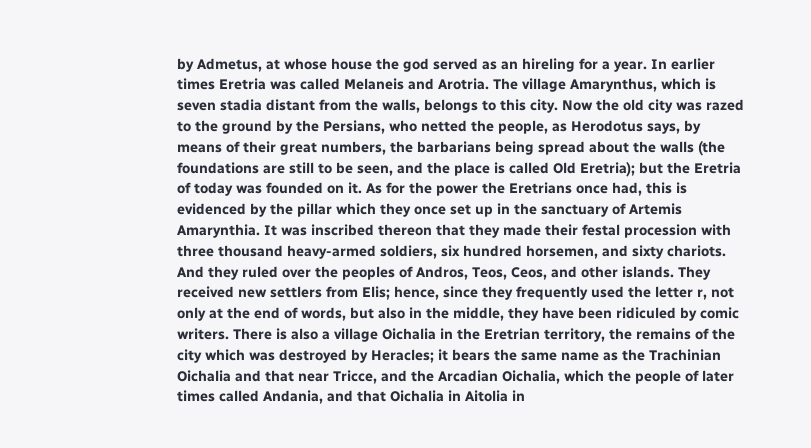by Admetus, at whose house the god served as an hireling for a year. In earlier times Eretria was called Melaneis and Arotria. The village Amarynthus, which is seven stadia distant from the walls, belongs to this city. Now the old city was razed to the ground by the Persians, who netted the people, as Herodotus says, by means of their great numbers, the barbarians being spread about the walls (the foundations are still to be seen, and the place is called Old Eretria); but the Eretria of today was founded on it. As for the power the Eretrians once had, this is evidenced by the pillar which they once set up in the sanctuary of Artemis Amarynthia. It was inscribed thereon that they made their festal procession with three thousand heavy-armed soldiers, six hundred horsemen, and sixty chariots. And they ruled over the peoples of Andros, Teos, Ceos, and other islands. They received new settlers from Elis; hence, since they frequently used the letter r, not only at the end of words, but also in the middle, they have been ridiculed by comic writers. There is also a village Oichalia in the Eretrian territory, the remains of the city which was destroyed by Heracles; it bears the same name as the Trachinian Oichalia and that near Tricce, and the Arcadian Oichalia, which the people of later times called Andania, and that Oichalia in Aitolia in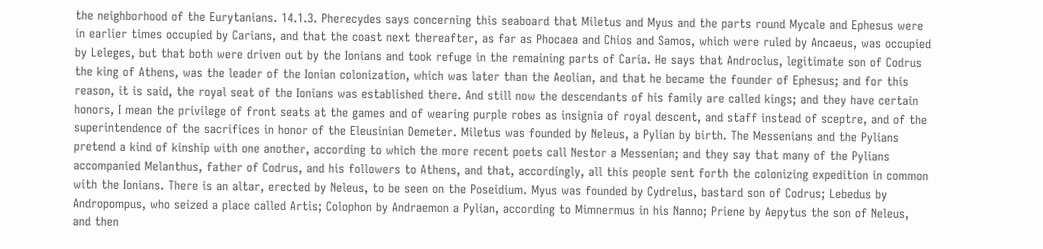the neighborhood of the Eurytanians. 14.1.3. Pherecydes says concerning this seaboard that Miletus and Myus and the parts round Mycale and Ephesus were in earlier times occupied by Carians, and that the coast next thereafter, as far as Phocaea and Chios and Samos, which were ruled by Ancaeus, was occupied by Leleges, but that both were driven out by the Ionians and took refuge in the remaining parts of Caria. He says that Androclus, legitimate son of Codrus the king of Athens, was the leader of the Ionian colonization, which was later than the Aeolian, and that he became the founder of Ephesus; and for this reason, it is said, the royal seat of the Ionians was established there. And still now the descendants of his family are called kings; and they have certain honors, I mean the privilege of front seats at the games and of wearing purple robes as insignia of royal descent, and staff instead of sceptre, and of the superintendence of the sacrifices in honor of the Eleusinian Demeter. Miletus was founded by Neleus, a Pylian by birth. The Messenians and the Pylians pretend a kind of kinship with one another, according to which the more recent poets call Nestor a Messenian; and they say that many of the Pylians accompanied Melanthus, father of Codrus, and his followers to Athens, and that, accordingly, all this people sent forth the colonizing expedition in common with the Ionians. There is an altar, erected by Neleus, to be seen on the Poseidium. Myus was founded by Cydrelus, bastard son of Codrus; Lebedus by Andropompus, who seized a place called Artis; Colophon by Andraemon a Pylian, according to Mimnermus in his Nanno; Priene by Aepytus the son of Neleus, and then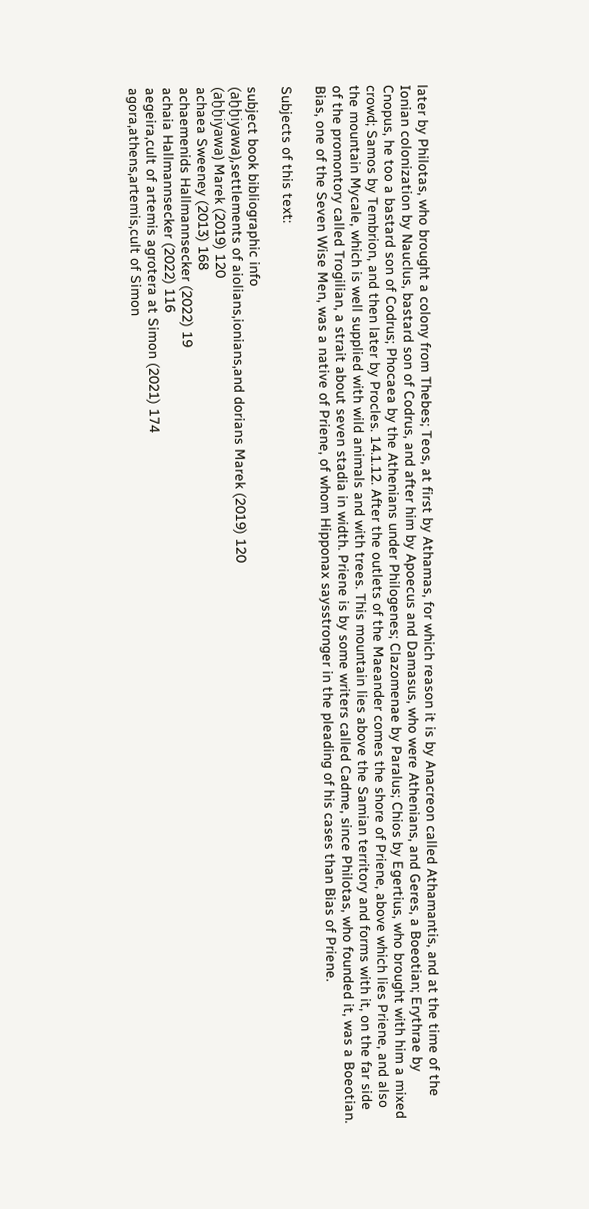later by Philotas, who brought a colony from Thebes; Teos, at first by Athamas, for which reason it is by Anacreon called Athamantis, and at the time of the Ionian colonization by Nauclus, bastard son of Codrus, and after him by Apoecus and Damasus, who were Athenians, and Geres, a Boeotian; Erythrae by Cnopus, he too a bastard son of Codrus; Phocaea by the Athenians under Philogenes; Clazomenae by Paralus; Chios by Egertius, who brought with him a mixed crowd; Samos by Tembrion, and then later by Procles. 14.1.12. After the outlets of the Maeander comes the shore of Priene, above which lies Priene, and also the mountain Mycale, which is well supplied with wild animals and with trees. This mountain lies above the Samian territory and forms with it, on the far side of the promontory called Trogilian, a strait about seven stadia in width. Priene is by some writers called Cadme, since Philotas, who founded it, was a Boeotian. Bias, one of the Seven Wise Men, was a native of Priene, of whom Hipponax saysstronger in the pleading of his cases than Bias of Priene.

Subjects of this text:

subject book bibliographic info
(aḫḫiyawa),settlements of aiolians,ionians,and dorians Marek (2019) 120
(aḫḫiyawa) Marek (2019) 120
achaea Sweeney (2013) 168
achaemenids Hallmannsecker (2022) 19
achaia Hallmannsecker (2022) 116
aegeira,cult of artemis agrotera at Simon (2021) 174
agora,athens,artemis,cult of Simon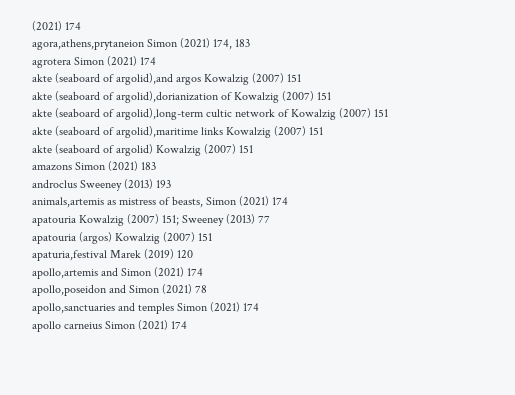(2021) 174
agora,athens,prytaneion Simon (2021) 174, 183
agrotera Simon (2021) 174
akte (seaboard of argolid),and argos Kowalzig (2007) 151
akte (seaboard of argolid),dorianization of Kowalzig (2007) 151
akte (seaboard of argolid),long-term cultic network of Kowalzig (2007) 151
akte (seaboard of argolid),maritime links Kowalzig (2007) 151
akte (seaboard of argolid) Kowalzig (2007) 151
amazons Simon (2021) 183
androclus Sweeney (2013) 193
animals,artemis as mistress of beasts, Simon (2021) 174
apatouria Kowalzig (2007) 151; Sweeney (2013) 77
apatouria (argos) Kowalzig (2007) 151
apaturia,festival Marek (2019) 120
apollo,artemis and Simon (2021) 174
apollo,poseidon and Simon (2021) 78
apollo,sanctuaries and temples Simon (2021) 174
apollo carneius Simon (2021) 174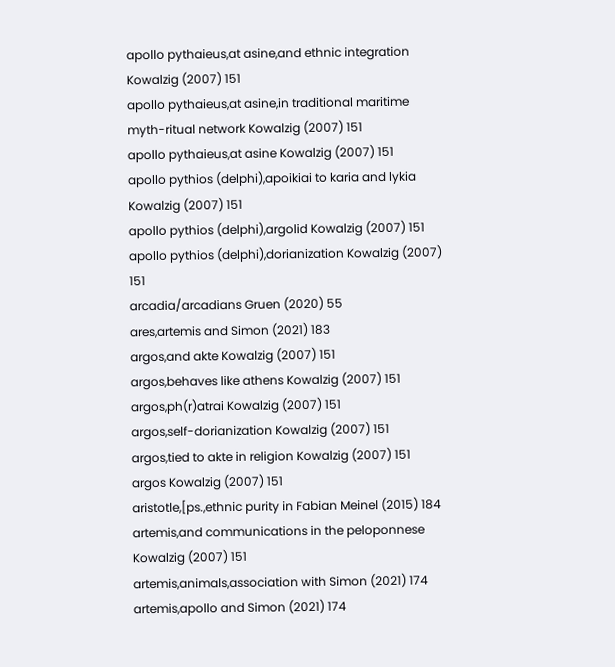apollo pythaieus,at asine,and ethnic integration Kowalzig (2007) 151
apollo pythaieus,at asine,in traditional maritime myth-ritual network Kowalzig (2007) 151
apollo pythaieus,at asine Kowalzig (2007) 151
apollo pythios (delphi),apoikiai to karia and lykia Kowalzig (2007) 151
apollo pythios (delphi),argolid Kowalzig (2007) 151
apollo pythios (delphi),dorianization Kowalzig (2007) 151
arcadia/arcadians Gruen (2020) 55
ares,artemis and Simon (2021) 183
argos,and akte Kowalzig (2007) 151
argos,behaves like athens Kowalzig (2007) 151
argos,ph(r)atrai Kowalzig (2007) 151
argos,self-dorianization Kowalzig (2007) 151
argos,tied to akte in religion Kowalzig (2007) 151
argos Kowalzig (2007) 151
aristotle,[ps.,ethnic purity in Fabian Meinel (2015) 184
artemis,and communications in the peloponnese Kowalzig (2007) 151
artemis,animals,association with Simon (2021) 174
artemis,apollo and Simon (2021) 174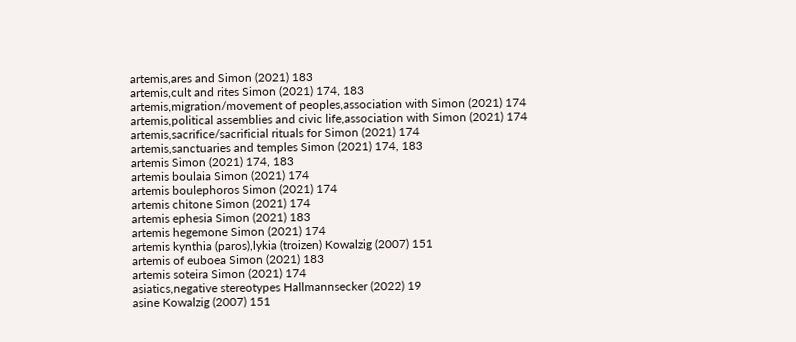artemis,ares and Simon (2021) 183
artemis,cult and rites Simon (2021) 174, 183
artemis,migration/movement of peoples,association with Simon (2021) 174
artemis,political assemblies and civic life,association with Simon (2021) 174
artemis,sacrifice/sacrificial rituals for Simon (2021) 174
artemis,sanctuaries and temples Simon (2021) 174, 183
artemis Simon (2021) 174, 183
artemis boulaia Simon (2021) 174
artemis boulephoros Simon (2021) 174
artemis chitone Simon (2021) 174
artemis ephesia Simon (2021) 183
artemis hegemone Simon (2021) 174
artemis kynthia (paros),lykia (troizen) Kowalzig (2007) 151
artemis of euboea Simon (2021) 183
artemis soteira Simon (2021) 174
asiatics,negative stereotypes Hallmannsecker (2022) 19
asine Kowalzig (2007) 151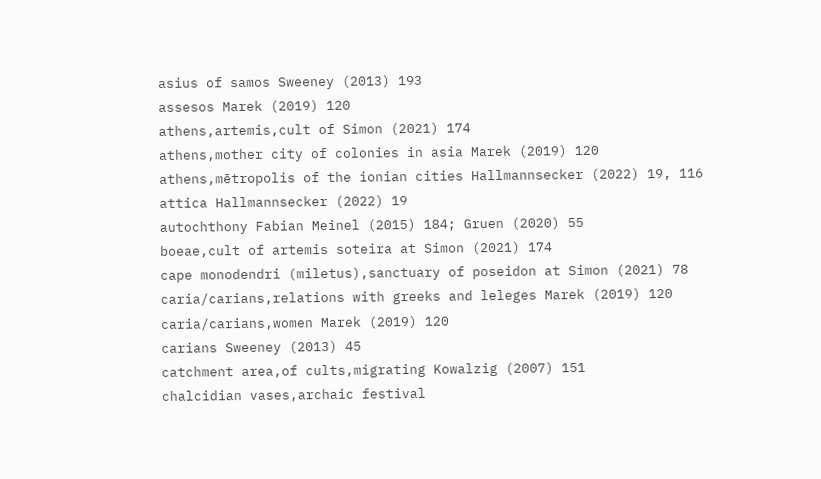asius of samos Sweeney (2013) 193
assesos Marek (2019) 120
athens,artemis,cult of Simon (2021) 174
athens,mother city of colonies in asia Marek (2019) 120
athens,mētropolis of the ionian cities Hallmannsecker (2022) 19, 116
attica Hallmannsecker (2022) 19
autochthony Fabian Meinel (2015) 184; Gruen (2020) 55
boeae,cult of artemis soteira at Simon (2021) 174
cape monodendri (miletus),sanctuary of poseidon at Simon (2021) 78
caria/carians,relations with greeks and leleges Marek (2019) 120
caria/carians,women Marek (2019) 120
carians Sweeney (2013) 45
catchment area,of cults,migrating Kowalzig (2007) 151
chalcidian vases,archaic festival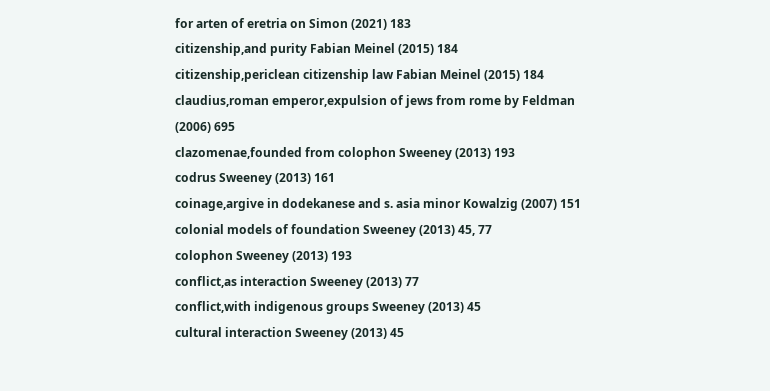for arten of eretria on Simon (2021) 183
citizenship,and purity Fabian Meinel (2015) 184
citizenship,periclean citizenship law Fabian Meinel (2015) 184
claudius,roman emperor,expulsion of jews from rome by Feldman (2006) 695
clazomenae,founded from colophon Sweeney (2013) 193
codrus Sweeney (2013) 161
coinage,argive in dodekanese and s. asia minor Kowalzig (2007) 151
colonial models of foundation Sweeney (2013) 45, 77
colophon Sweeney (2013) 193
conflict,as interaction Sweeney (2013) 77
conflict,with indigenous groups Sweeney (2013) 45
cultural interaction Sweeney (2013) 45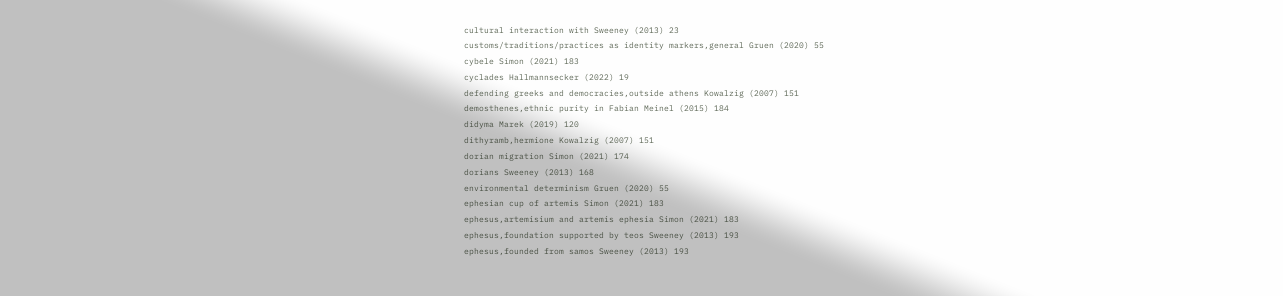cultural interaction with Sweeney (2013) 23
customs/traditions/practices as identity markers,general Gruen (2020) 55
cybele Simon (2021) 183
cyclades Hallmannsecker (2022) 19
defending greeks and democracies,outside athens Kowalzig (2007) 151
demosthenes,ethnic purity in Fabian Meinel (2015) 184
didyma Marek (2019) 120
dithyramb,hermione Kowalzig (2007) 151
dorian migration Simon (2021) 174
dorians Sweeney (2013) 168
environmental determinism Gruen (2020) 55
ephesian cup of artemis Simon (2021) 183
ephesus,artemisium and artemis ephesia Simon (2021) 183
ephesus,foundation supported by teos Sweeney (2013) 193
ephesus,founded from samos Sweeney (2013) 193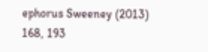ephorus Sweeney (2013) 168, 193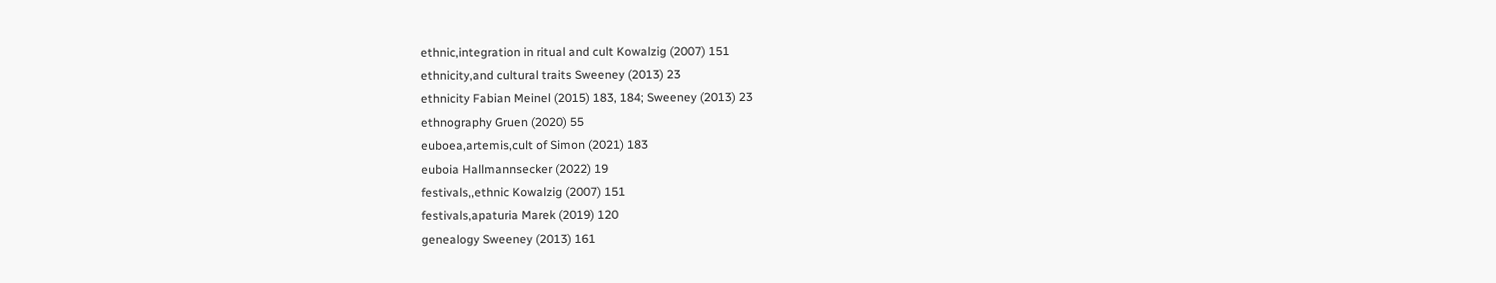ethnic,integration in ritual and cult Kowalzig (2007) 151
ethnicity,and cultural traits Sweeney (2013) 23
ethnicity Fabian Meinel (2015) 183, 184; Sweeney (2013) 23
ethnography Gruen (2020) 55
euboea,artemis,cult of Simon (2021) 183
euboia Hallmannsecker (2022) 19
festivals,,ethnic Kowalzig (2007) 151
festivals,apaturia Marek (2019) 120
genealogy Sweeney (2013) 161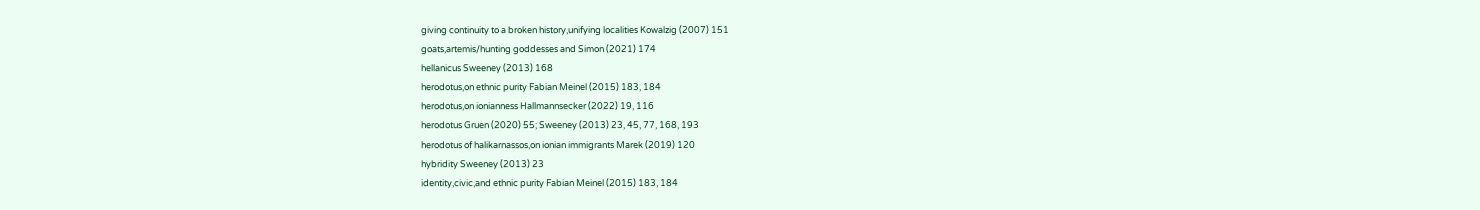giving continuity to a broken history,unifying localities Kowalzig (2007) 151
goats,artemis/hunting goddesses and Simon (2021) 174
hellanicus Sweeney (2013) 168
herodotus,on ethnic purity Fabian Meinel (2015) 183, 184
herodotus,on ionianness Hallmannsecker (2022) 19, 116
herodotus Gruen (2020) 55; Sweeney (2013) 23, 45, 77, 168, 193
herodotus of halikarnassos,on ionian immigrants Marek (2019) 120
hybridity Sweeney (2013) 23
identity,civic,and ethnic purity Fabian Meinel (2015) 183, 184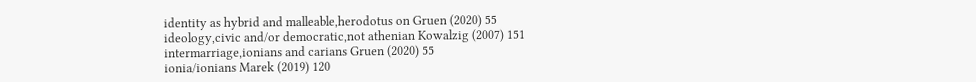identity as hybrid and malleable,herodotus on Gruen (2020) 55
ideology,civic and/or democratic,not athenian Kowalzig (2007) 151
intermarriage,ionians and carians Gruen (2020) 55
ionia/ionians Marek (2019) 120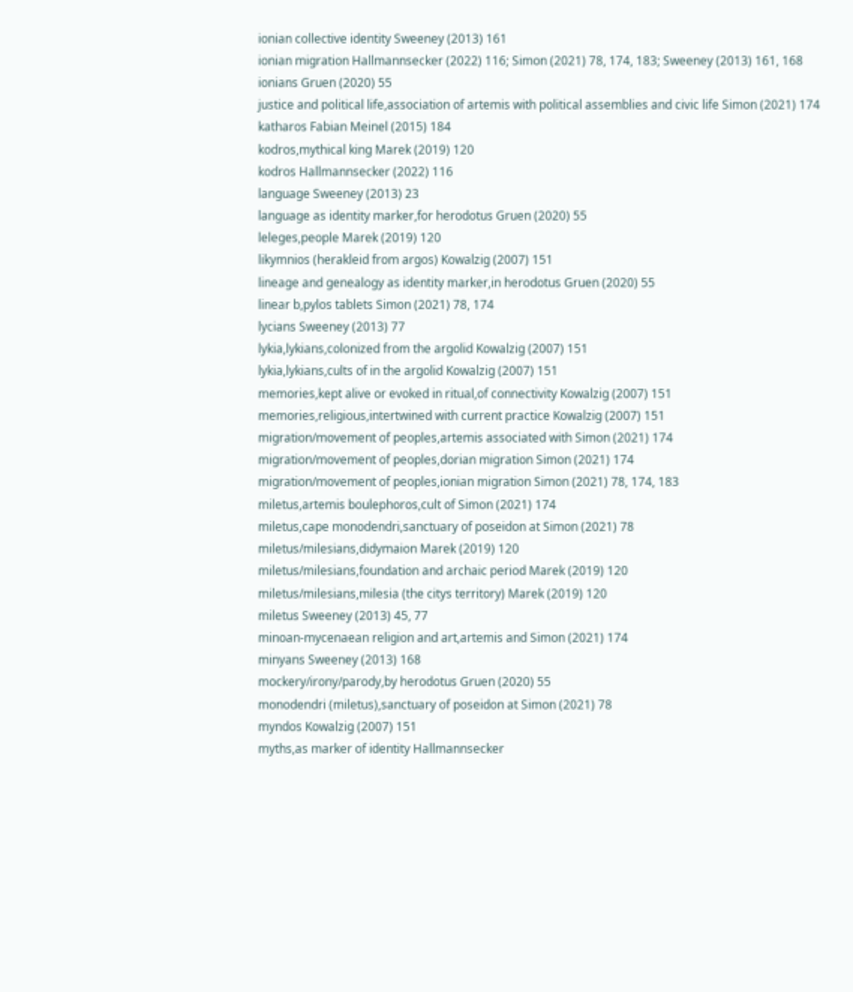ionian collective identity Sweeney (2013) 161
ionian migration Hallmannsecker (2022) 116; Simon (2021) 78, 174, 183; Sweeney (2013) 161, 168
ionians Gruen (2020) 55
justice and political life,association of artemis with political assemblies and civic life Simon (2021) 174
katharos Fabian Meinel (2015) 184
kodros,mythical king Marek (2019) 120
kodros Hallmannsecker (2022) 116
language Sweeney (2013) 23
language as identity marker,for herodotus Gruen (2020) 55
leleges,people Marek (2019) 120
likymnios (herakleid from argos) Kowalzig (2007) 151
lineage and genealogy as identity marker,in herodotus Gruen (2020) 55
linear b,pylos tablets Simon (2021) 78, 174
lycians Sweeney (2013) 77
lykia,lykians,colonized from the argolid Kowalzig (2007) 151
lykia,lykians,cults of in the argolid Kowalzig (2007) 151
memories,kept alive or evoked in ritual,of connectivity Kowalzig (2007) 151
memories,religious,intertwined with current practice Kowalzig (2007) 151
migration/movement of peoples,artemis associated with Simon (2021) 174
migration/movement of peoples,dorian migration Simon (2021) 174
migration/movement of peoples,ionian migration Simon (2021) 78, 174, 183
miletus,artemis boulephoros,cult of Simon (2021) 174
miletus,cape monodendri,sanctuary of poseidon at Simon (2021) 78
miletus/milesians,didymaion Marek (2019) 120
miletus/milesians,foundation and archaic period Marek (2019) 120
miletus/milesians,milesia (the citys territory) Marek (2019) 120
miletus Sweeney (2013) 45, 77
minoan-mycenaean religion and art,artemis and Simon (2021) 174
minyans Sweeney (2013) 168
mockery/irony/parody,by herodotus Gruen (2020) 55
monodendri (miletus),sanctuary of poseidon at Simon (2021) 78
myndos Kowalzig (2007) 151
myths,as marker of identity Hallmannsecker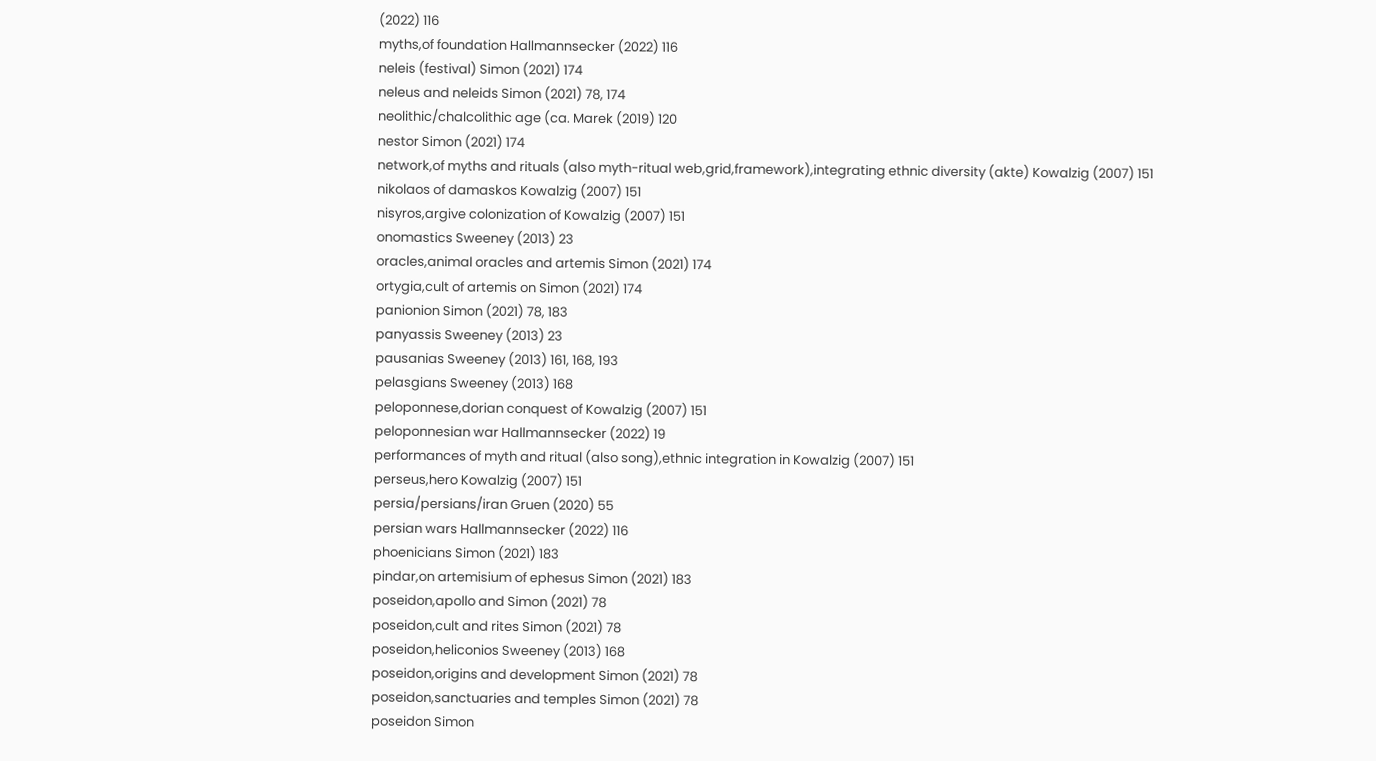(2022) 116
myths,of foundation Hallmannsecker (2022) 116
neleis (festival) Simon (2021) 174
neleus and neleids Simon (2021) 78, 174
neolithic/chalcolithic age (ca. Marek (2019) 120
nestor Simon (2021) 174
network,of myths and rituals (also myth-ritual web,grid,framework),integrating ethnic diversity (akte) Kowalzig (2007) 151
nikolaos of damaskos Kowalzig (2007) 151
nisyros,argive colonization of Kowalzig (2007) 151
onomastics Sweeney (2013) 23
oracles,animal oracles and artemis Simon (2021) 174
ortygia,cult of artemis on Simon (2021) 174
panionion Simon (2021) 78, 183
panyassis Sweeney (2013) 23
pausanias Sweeney (2013) 161, 168, 193
pelasgians Sweeney (2013) 168
peloponnese,dorian conquest of Kowalzig (2007) 151
peloponnesian war Hallmannsecker (2022) 19
performances of myth and ritual (also song),ethnic integration in Kowalzig (2007) 151
perseus,hero Kowalzig (2007) 151
persia/persians/iran Gruen (2020) 55
persian wars Hallmannsecker (2022) 116
phoenicians Simon (2021) 183
pindar,on artemisium of ephesus Simon (2021) 183
poseidon,apollo and Simon (2021) 78
poseidon,cult and rites Simon (2021) 78
poseidon,heliconios Sweeney (2013) 168
poseidon,origins and development Simon (2021) 78
poseidon,sanctuaries and temples Simon (2021) 78
poseidon Simon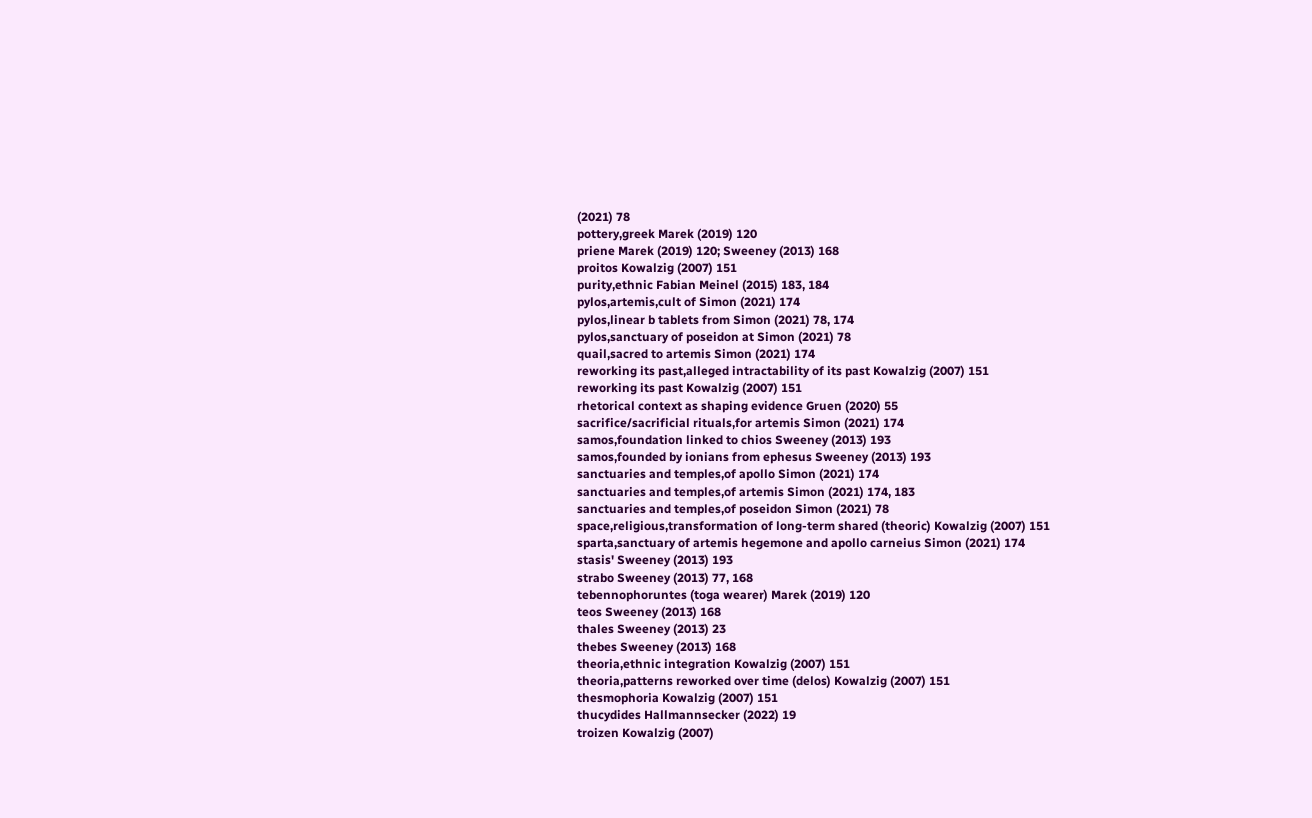(2021) 78
pottery,greek Marek (2019) 120
priene Marek (2019) 120; Sweeney (2013) 168
proitos Kowalzig (2007) 151
purity,ethnic Fabian Meinel (2015) 183, 184
pylos,artemis,cult of Simon (2021) 174
pylos,linear b tablets from Simon (2021) 78, 174
pylos,sanctuary of poseidon at Simon (2021) 78
quail,sacred to artemis Simon (2021) 174
reworking its past,alleged intractability of its past Kowalzig (2007) 151
reworking its past Kowalzig (2007) 151
rhetorical context as shaping evidence Gruen (2020) 55
sacrifice/sacrificial rituals,for artemis Simon (2021) 174
samos,foundation linked to chios Sweeney (2013) 193
samos,founded by ionians from ephesus Sweeney (2013) 193
sanctuaries and temples,of apollo Simon (2021) 174
sanctuaries and temples,of artemis Simon (2021) 174, 183
sanctuaries and temples,of poseidon Simon (2021) 78
space,religious,transformation of long-term shared (theoric) Kowalzig (2007) 151
sparta,sanctuary of artemis hegemone and apollo carneius Simon (2021) 174
stasis' Sweeney (2013) 193
strabo Sweeney (2013) 77, 168
tebennophoruntes (toga wearer) Marek (2019) 120
teos Sweeney (2013) 168
thales Sweeney (2013) 23
thebes Sweeney (2013) 168
theoria,ethnic integration Kowalzig (2007) 151
theoria,patterns reworked over time (delos) Kowalzig (2007) 151
thesmophoria Kowalzig (2007) 151
thucydides Hallmannsecker (2022) 19
troizen Kowalzig (2007)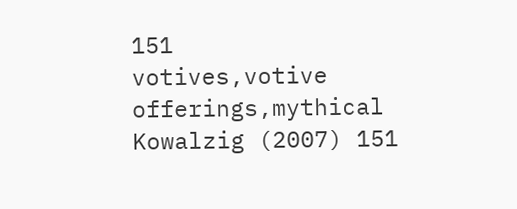151
votives,votive offerings,mythical Kowalzig (2007) 151